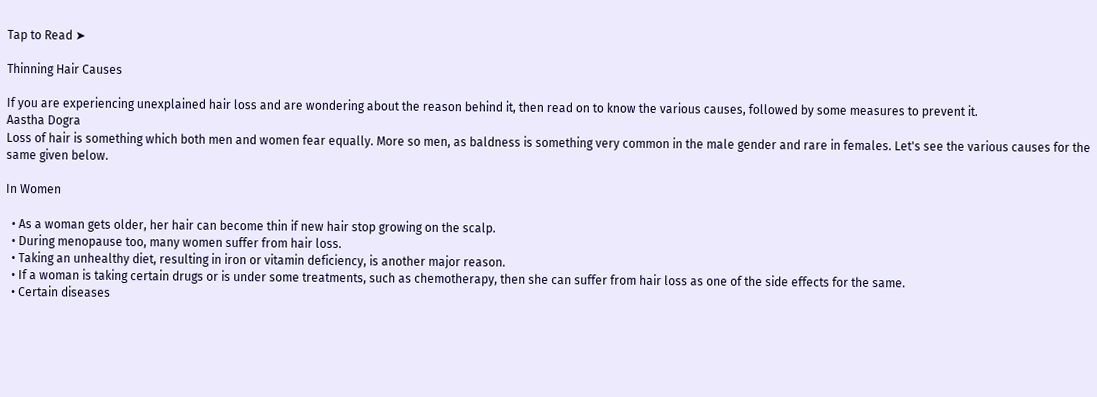Tap to Read ➤

Thinning Hair Causes

If you are experiencing unexplained hair loss and are wondering about the reason behind it, then read on to know the various causes, followed by some measures to prevent it.
Aastha Dogra
Loss of hair is something which both men and women fear equally. More so men, as baldness is something very common in the male gender and rare in females. Let's see the various causes for the same given below.

In Women

  • As a woman gets older, her hair can become thin if new hair stop growing on the scalp.
  • During menopause too, many women suffer from hair loss.
  • Taking an unhealthy diet, resulting in iron or vitamin deficiency, is another major reason.
  • If a woman is taking certain drugs or is under some treatments, such as chemotherapy, then she can suffer from hair loss as one of the side effects for the same.
  • Certain diseases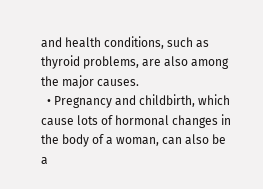and health conditions, such as thyroid problems, are also among the major causes.
  • Pregnancy and childbirth, which cause lots of hormonal changes in the body of a woman, can also be a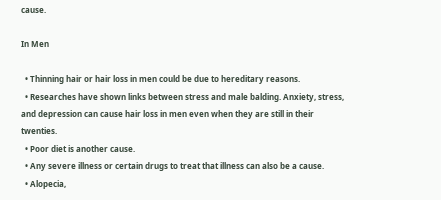cause.

In Men

  • Thinning hair or hair loss in men could be due to hereditary reasons.
  • Researches have shown links between stress and male balding. Anxiety, stress, and depression can cause hair loss in men even when they are still in their twenties.
  • Poor diet is another cause.
  • Any severe illness or certain drugs to treat that illness can also be a cause.
  • Alopecia,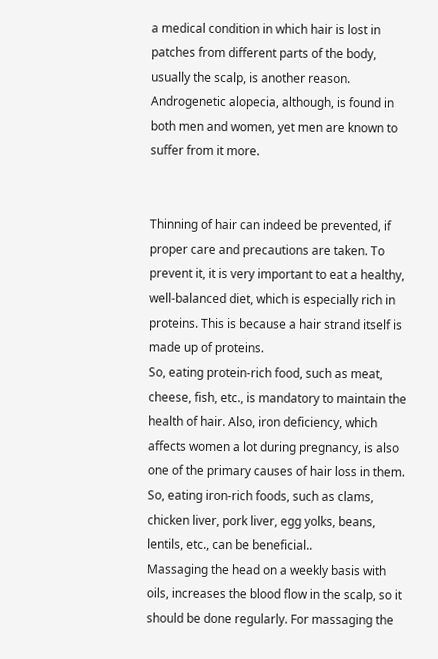a medical condition in which hair is lost in patches from different parts of the body, usually the scalp, is another reason. Androgenetic alopecia, although, is found in both men and women, yet men are known to suffer from it more.


Thinning of hair can indeed be prevented, if proper care and precautions are taken. To prevent it, it is very important to eat a healthy, well-balanced diet, which is especially rich in proteins. This is because a hair strand itself is made up of proteins.
So, eating protein-rich food, such as meat, cheese, fish, etc., is mandatory to maintain the health of hair. Also, iron deficiency, which affects women a lot during pregnancy, is also one of the primary causes of hair loss in them. So, eating iron-rich foods, such as clams, chicken liver, pork liver, egg yolks, beans, lentils, etc., can be beneficial..
Massaging the head on a weekly basis with oils, increases the blood flow in the scalp, so it should be done regularly. For massaging the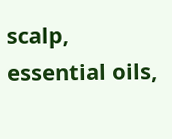scalp, essential oils,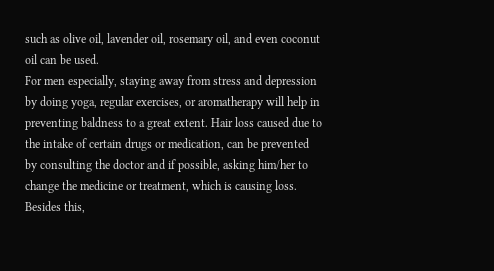such as olive oil, lavender oil, rosemary oil, and even coconut oil can be used.
For men especially, staying away from stress and depression by doing yoga, regular exercises, or aromatherapy will help in preventing baldness to a great extent. Hair loss caused due to the intake of certain drugs or medication, can be prevented by consulting the doctor and if possible, asking him/her to change the medicine or treatment, which is causing loss.
Besides this,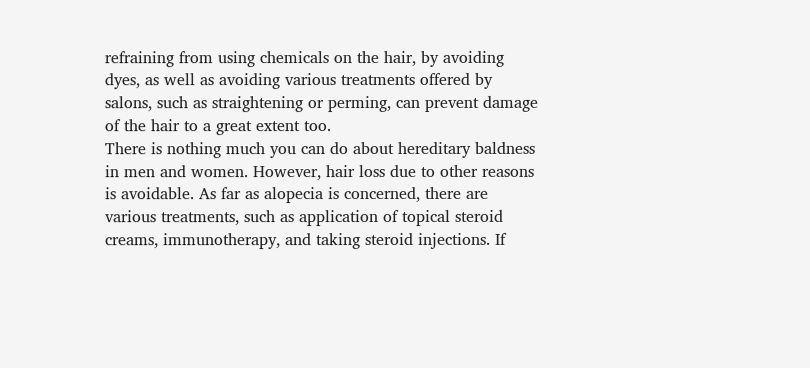refraining from using chemicals on the hair, by avoiding dyes, as well as avoiding various treatments offered by salons, such as straightening or perming, can prevent damage of the hair to a great extent too.
There is nothing much you can do about hereditary baldness in men and women. However, hair loss due to other reasons is avoidable. As far as alopecia is concerned, there are various treatments, such as application of topical steroid creams, immunotherapy, and taking steroid injections. If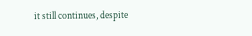it still continues, despite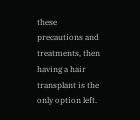these precautions and treatments, then having a hair transplant is the only option left.